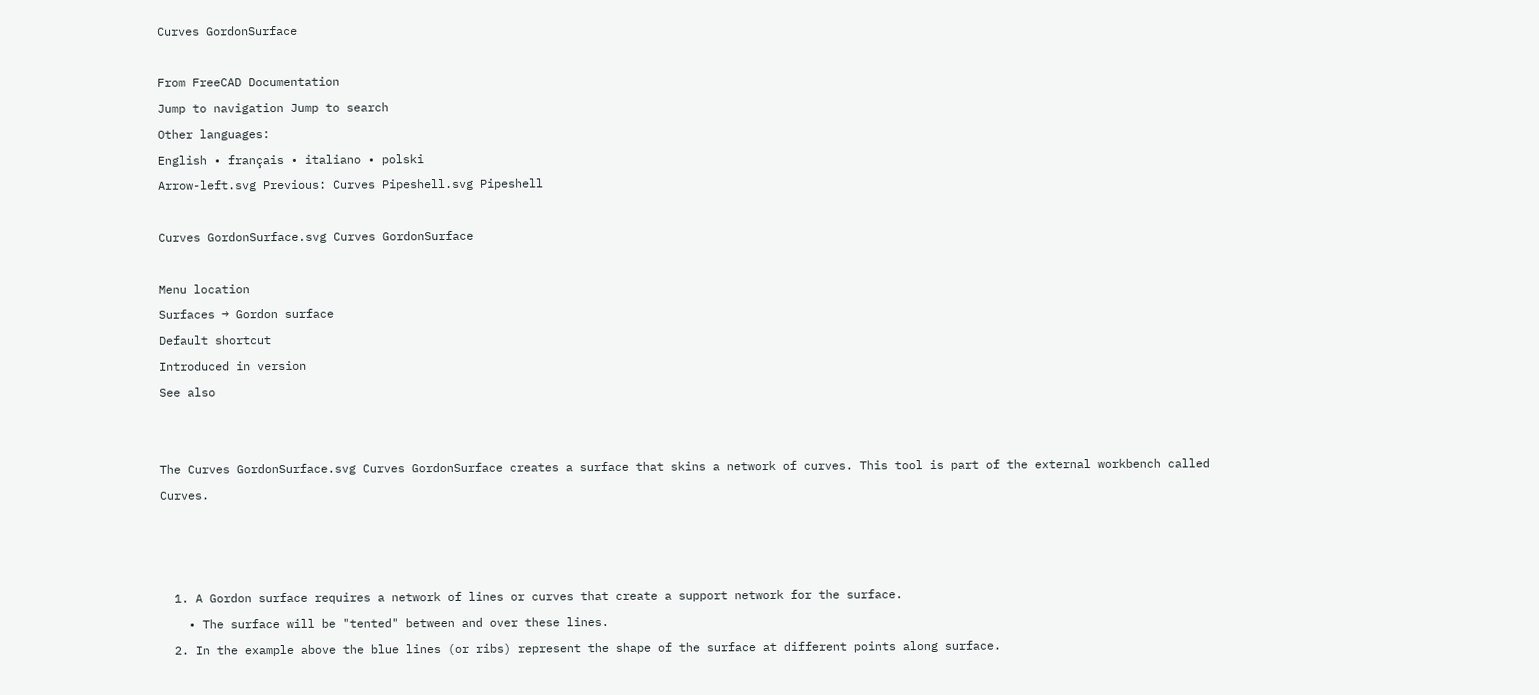Curves GordonSurface

From FreeCAD Documentation
Jump to navigation Jump to search
Other languages:
English • français • italiano • polski
Arrow-left.svg Previous: Curves Pipeshell.svg Pipeshell

Curves GordonSurface.svg Curves GordonSurface

Menu location
Surfaces → Gordon surface
Default shortcut
Introduced in version
See also


The Curves GordonSurface.svg Curves GordonSurface creates a surface that skins a network of curves. This tool is part of the external workbench called Curves.



  1. A Gordon surface requires a network of lines or curves that create a support network for the surface.
    • The surface will be "tented" between and over these lines.
  2. In the example above the blue lines (or ribs) represent the shape of the surface at different points along surface.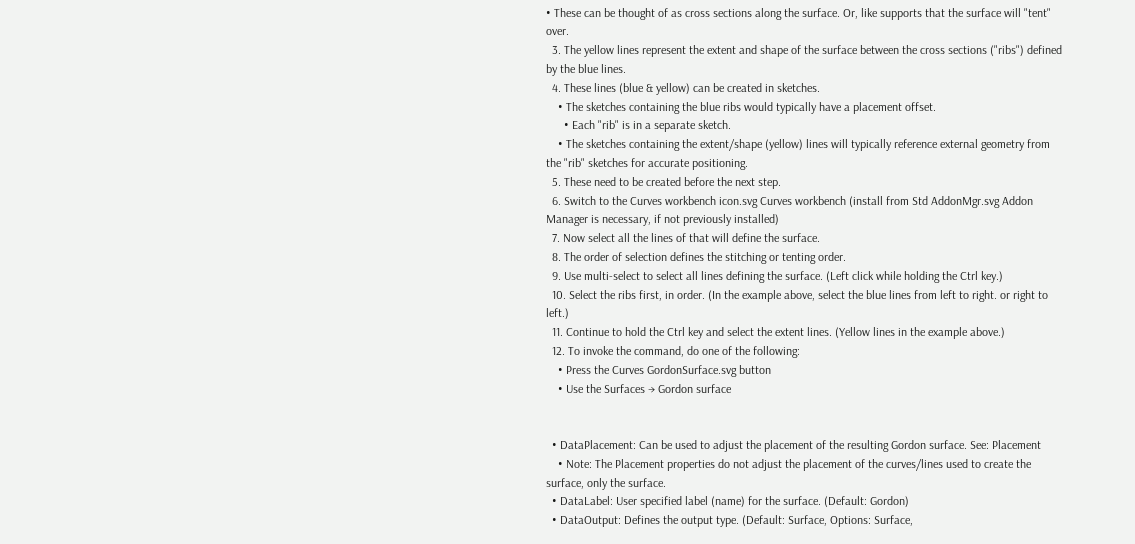• These can be thought of as cross sections along the surface. Or, like supports that the surface will "tent" over.
  3. The yellow lines represent the extent and shape of the surface between the cross sections ("ribs") defined by the blue lines.
  4. These lines (blue & yellow) can be created in sketches.
    • The sketches containing the blue ribs would typically have a placement offset.
      • Each "rib" is in a separate sketch.
    • The sketches containing the extent/shape (yellow) lines will typically reference external geometry from the "rib" sketches for accurate positioning.
  5. These need to be created before the next step.
  6. Switch to the Curves workbench icon.svg Curves workbench (install from Std AddonMgr.svg Addon Manager is necessary, if not previously installed)
  7. Now select all the lines of that will define the surface.
  8. The order of selection defines the stitching or tenting order.
  9. Use multi-select to select all lines defining the surface. (Left click while holding the Ctrl key.)
  10. Select the ribs first, in order. (In the example above, select the blue lines from left to right. or right to left.)
  11. Continue to hold the Ctrl key and select the extent lines. (Yellow lines in the example above.)
  12. To invoke the command, do one of the following:
    • Press the Curves GordonSurface.svg button
    • Use the Surfaces → Gordon surface


  • DataPlacement: Can be used to adjust the placement of the resulting Gordon surface. See: Placement
    • Note: The Placement properties do not adjust the placement of the curves/lines used to create the surface, only the surface.
  • DataLabel: User specified label (name) for the surface. (Default: Gordon)
  • DataOutput: Defines the output type. (Default: Surface, Options: Surface,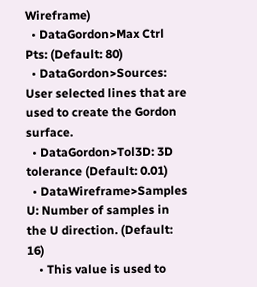Wireframe)
  • DataGordon>Max Ctrl Pts: (Default: 80)
  • DataGordon>Sources: User selected lines that are used to create the Gordon surface.
  • DataGordon>Tol3D: 3D tolerance (Default: 0.01)
  • DataWireframe>Samples U: Number of samples in the U direction. (Default: 16)
    • This value is used to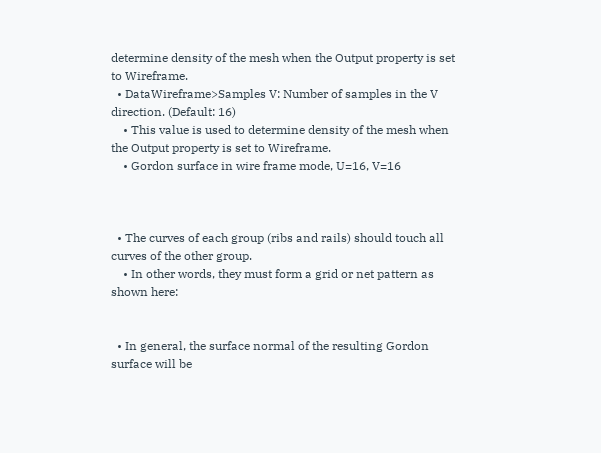determine density of the mesh when the Output property is set to Wireframe.
  • DataWireframe>Samples V: Number of samples in the V direction. (Default: 16)
    • This value is used to determine density of the mesh when the Output property is set to Wireframe.
    • Gordon surface in wire frame mode, U=16, V=16



  • The curves of each group (ribs and rails) should touch all curves of the other group.
    • In other words, they must form a grid or net pattern as shown here:


  • In general, the surface normal of the resulting Gordon surface will be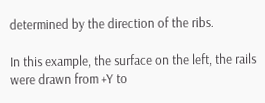determined by the direction of the ribs.

In this example, the surface on the left, the rails were drawn from +Y to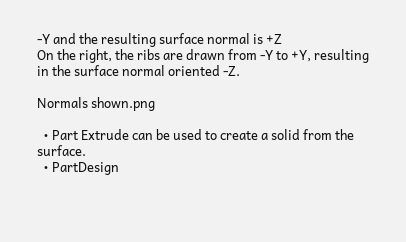-Y and the resulting surface normal is +Z
On the right, the ribs are drawn from -Y to +Y, resulting in the surface normal oriented -Z.

Normals shown.png

  • Part Extrude can be used to create a solid from the surface.
  • PartDesign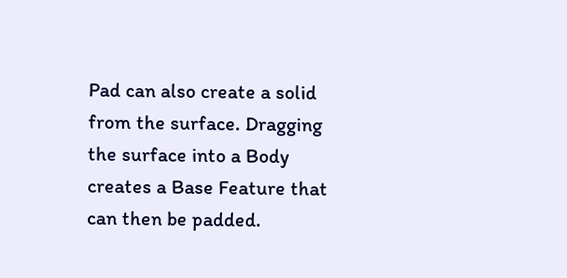Pad can also create a solid from the surface. Dragging the surface into a Body creates a Base Feature that can then be padded.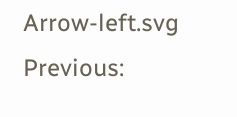Arrow-left.svg Previous: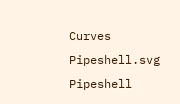Curves Pipeshell.svg Pipeshell